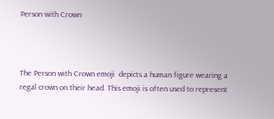Person with Crown



The Person with Crown emoji  depicts a human figure wearing a regal crown on their head. This emoji is often used to represent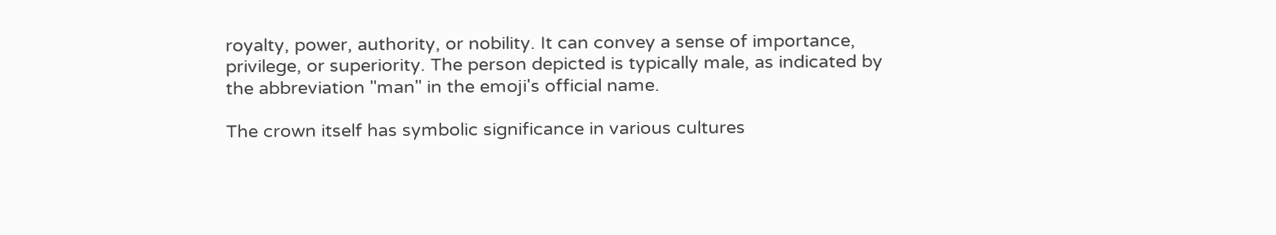royalty, power, authority, or nobility. It can convey a sense of importance, privilege, or superiority. The person depicted is typically male, as indicated by the abbreviation "man" in the emoji's official name.

The crown itself has symbolic significance in various cultures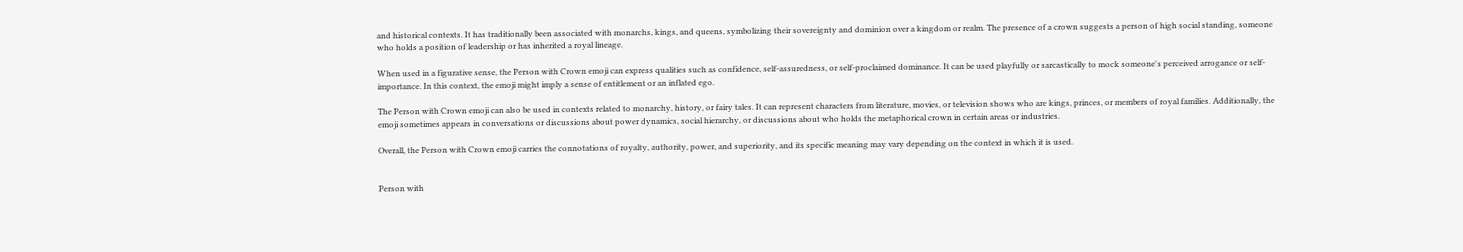and historical contexts. It has traditionally been associated with monarchs, kings, and queens, symbolizing their sovereignty and dominion over a kingdom or realm. The presence of a crown suggests a person of high social standing, someone who holds a position of leadership or has inherited a royal lineage.

When used in a figurative sense, the Person with Crown emoji can express qualities such as confidence, self-assuredness, or self-proclaimed dominance. It can be used playfully or sarcastically to mock someone's perceived arrogance or self-importance. In this context, the emoji might imply a sense of entitlement or an inflated ego.

The Person with Crown emoji can also be used in contexts related to monarchy, history, or fairy tales. It can represent characters from literature, movies, or television shows who are kings, princes, or members of royal families. Additionally, the emoji sometimes appears in conversations or discussions about power dynamics, social hierarchy, or discussions about who holds the metaphorical crown in certain areas or industries.

Overall, the Person with Crown emoji carries the connotations of royalty, authority, power, and superiority, and its specific meaning may vary depending on the context in which it is used.


Person with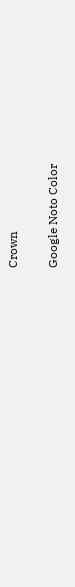Crown

Google Noto Color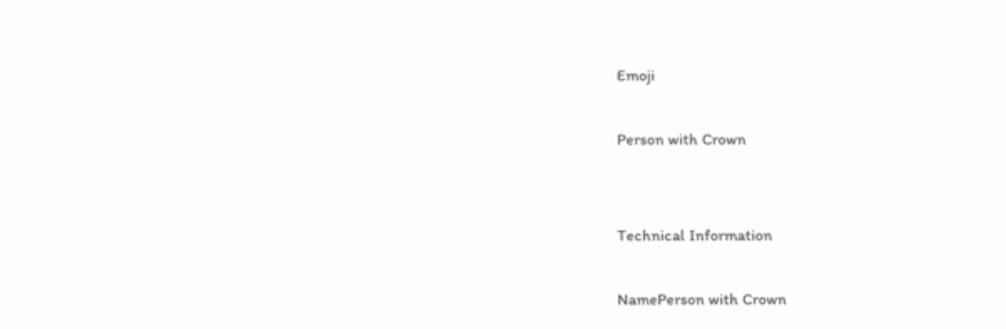Emoji

Person with Crown


Technical Information

NamePerson with Crown